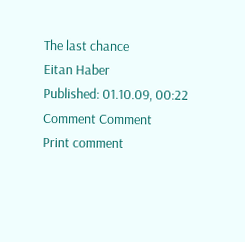The last chance
Eitan Haber
Published: 01.10.09, 00:22
Comment Comment
Print comment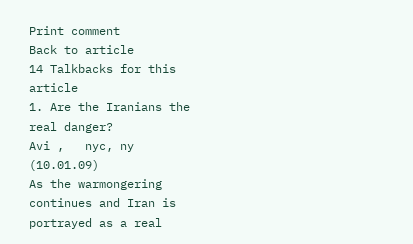Print comment
Back to article
14 Talkbacks for this article
1. Are the Iranians the real danger?
Avi ,   nyc, ny   (10.01.09)
As the warmongering continues and Iran is portrayed as a real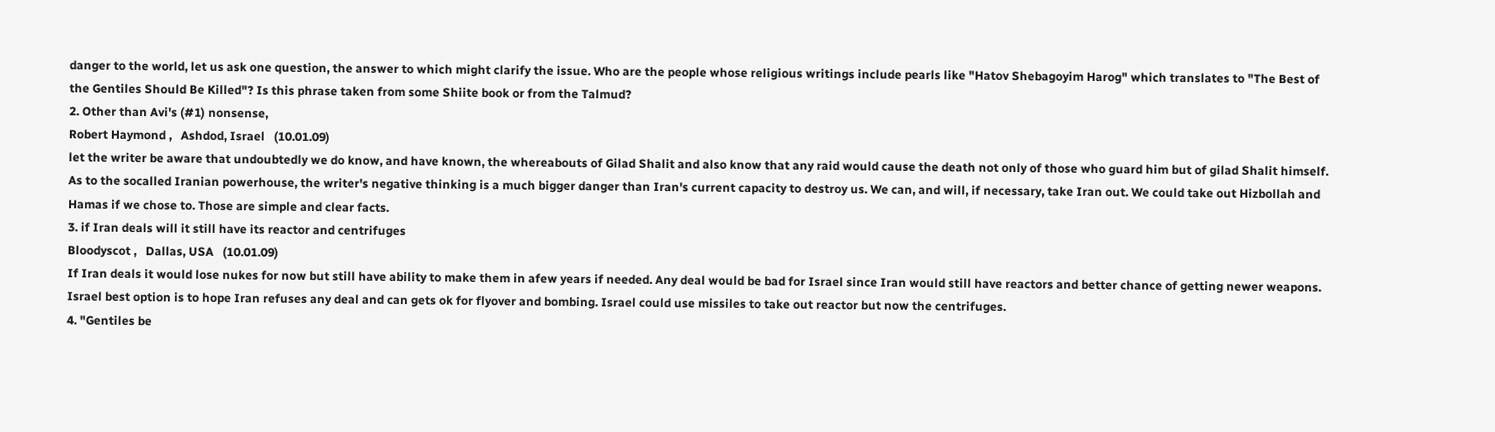danger to the world, let us ask one question, the answer to which might clarify the issue. Who are the people whose religious writings include pearls like "Hatov Shebagoyim Harog" which translates to "The Best of the Gentiles Should Be Killed"? Is this phrase taken from some Shiite book or from the Talmud?
2. Other than Avi's (#1) nonsense,
Robert Haymond ,   Ashdod, Israel   (10.01.09)
let the writer be aware that undoubtedly we do know, and have known, the whereabouts of Gilad Shalit and also know that any raid would cause the death not only of those who guard him but of gilad Shalit himself. As to the socalled Iranian powerhouse, the writer's negative thinking is a much bigger danger than Iran's current capacity to destroy us. We can, and will, if necessary, take Iran out. We could take out Hizbollah and Hamas if we chose to. Those are simple and clear facts.
3. if Iran deals will it still have its reactor and centrifuges
Bloodyscot ,   Dallas, USA   (10.01.09)
If Iran deals it would lose nukes for now but still have ability to make them in afew years if needed. Any deal would be bad for Israel since Iran would still have reactors and better chance of getting newer weapons. Israel best option is to hope Iran refuses any deal and can gets ok for flyover and bombing. Israel could use missiles to take out reactor but now the centrifuges.
4. "Gentiles be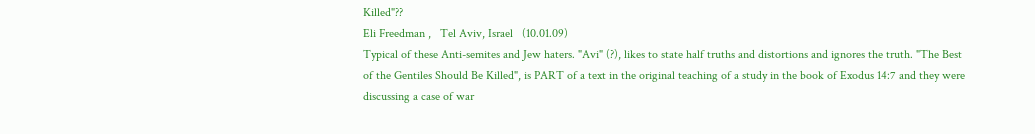Killed"??
Eli Freedman ,   Tel Aviv, Israel   (10.01.09)
Typical of these Anti-semites and Jew haters. "Avi" (?), likes to state half truths and distortions and ignores the truth. "The Best of the Gentiles Should Be Killed", is PART of a text in the original teaching of a study in the book of Exodus 14:7 and they were discussing a case of war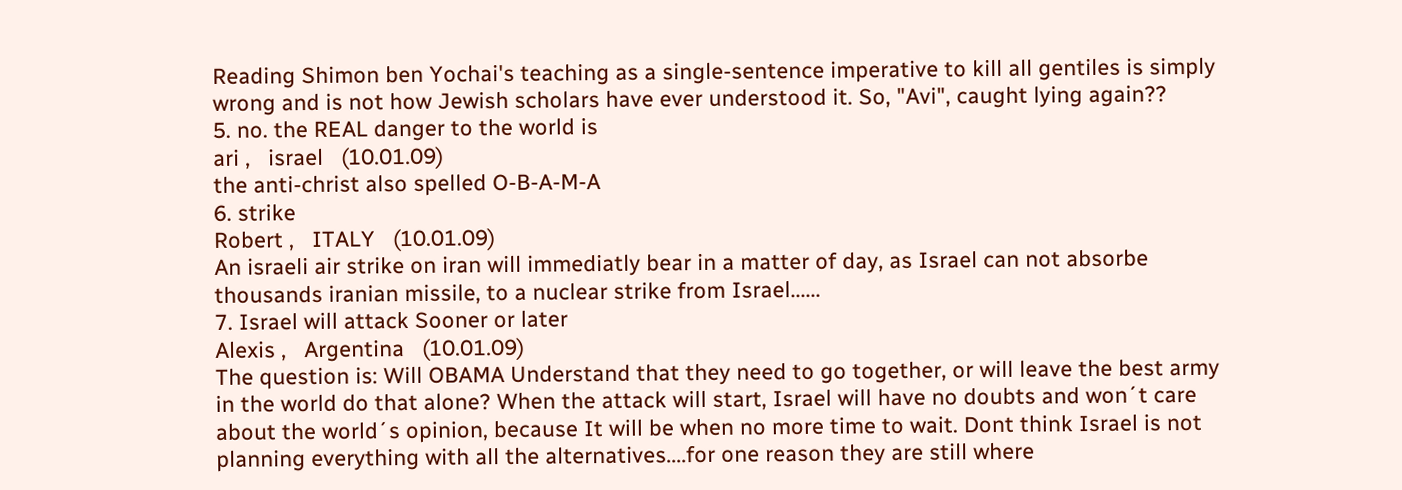Reading Shimon ben Yochai's teaching as a single-sentence imperative to kill all gentiles is simply wrong and is not how Jewish scholars have ever understood it. So, "Avi", caught lying again??
5. no. the REAL danger to the world is
ari ,   israel   (10.01.09)
the anti-christ also spelled O-B-A-M-A
6. strike
Robert ,   ITALY   (10.01.09)
An israeli air strike on iran will immediatly bear in a matter of day, as Israel can not absorbe thousands iranian missile, to a nuclear strike from Israel......
7. Israel will attack Sooner or later
Alexis ,   Argentina   (10.01.09)
The question is: Will OBAMA Understand that they need to go together, or will leave the best army in the world do that alone? When the attack will start, Israel will have no doubts and won´t care about the world´s opinion, because It will be when no more time to wait. Dont think Israel is not planning everything with all the alternatives....for one reason they are still where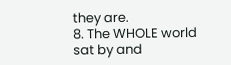they are.
8. The WHOLE world sat by and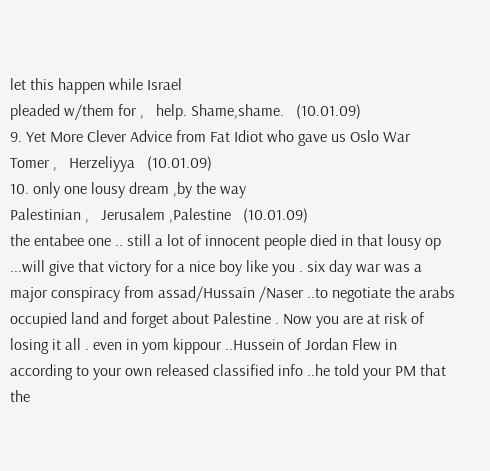let this happen while Israel
pleaded w/them for ,   help. Shame,shame.   (10.01.09)
9. Yet More Clever Advice from Fat Idiot who gave us Oslo War
Tomer ,   Herzeliyya   (10.01.09)
10. only one lousy dream ,by the way
Palestinian ,   Jerusalem ,Palestine   (10.01.09)
the entabee one .. still a lot of innocent people died in that lousy op ...will give that victory for a nice boy like you . six day war was a major conspiracy from assad/Hussain /Naser ..to negotiate the arabs occupied land and forget about Palestine . Now you are at risk of losing it all . even in yom kippour ..Hussein of Jordan Flew in according to your own released classified info ..he told your PM that the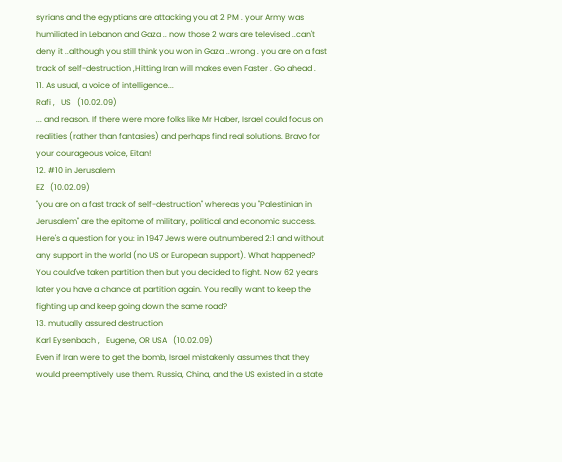syrians and the egyptians are attacking you at 2 PM . your Army was humiliated in Lebanon and Gaza .. now those 2 wars are televised ..can't deny it ..although you still think you won in Gaza ..wrong . you are on a fast track of self-destruction ,Hitting Iran will makes even Faster . Go ahead .
11. As usual, a voice of intelligence...
Rafi ,   US   (10.02.09)
... and reason. If there were more folks like Mr Haber, Israel could focus on realities (rather than fantasies) and perhaps find real solutions. Bravo for your courageous voice, Eitan!
12. #10 in Jerusalem
EZ   (10.02.09)
"you are on a fast track of self-destruction" whereas you "Palestinian in Jerusalem" are the epitome of military, political and economic success. Here's a question for you: in 1947 Jews were outnumbered 2:1 and without any support in the world (no US or European support). What happened? You could've taken partition then but you decided to fight. Now 62 years later you have a chance at partition again. You really want to keep the fighting up and keep going down the same road?
13. mutually assured destruction
Karl Eysenbach ,   Eugene, OR USA   (10.02.09)
Even if Iran were to get the bomb, Israel mistakenly assumes that they would preemptively use them. Russia, China, and the US existed in a state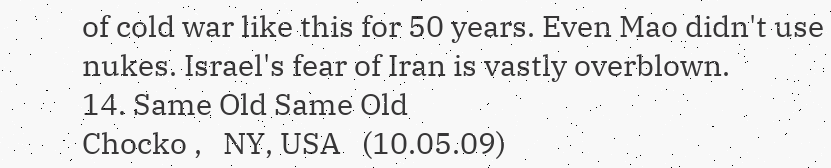of cold war like this for 50 years. Even Mao didn't use nukes. Israel's fear of Iran is vastly overblown.
14. Same Old Same Old
Chocko ,   NY, USA   (10.05.09)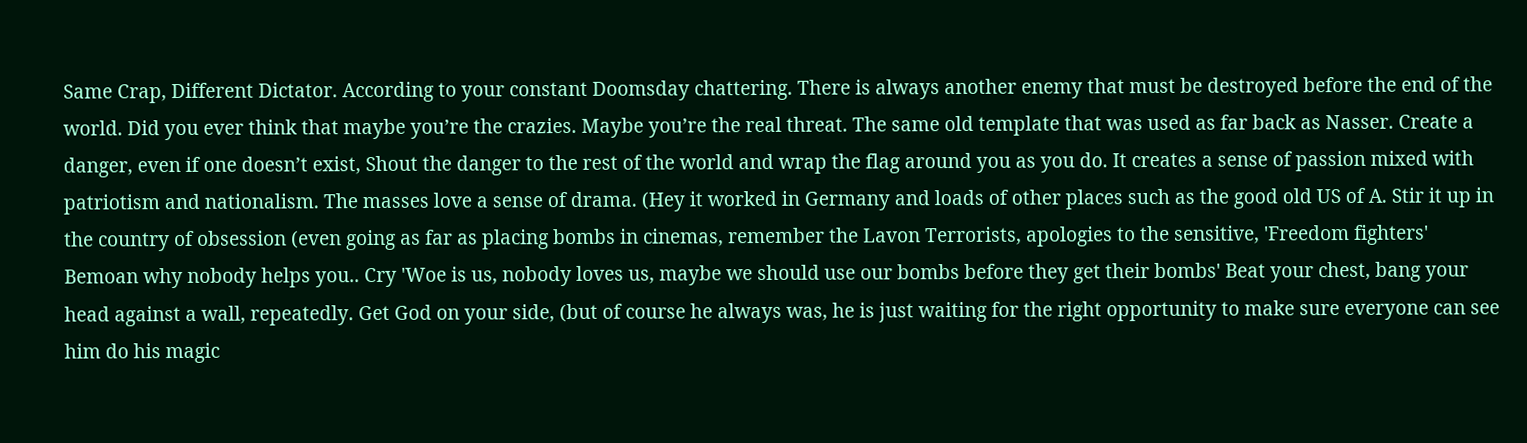Same Crap, Different Dictator. According to your constant Doomsday chattering. There is always another enemy that must be destroyed before the end of the world. Did you ever think that maybe you’re the crazies. Maybe you’re the real threat. The same old template that was used as far back as Nasser. Create a danger, even if one doesn’t exist, Shout the danger to the rest of the world and wrap the flag around you as you do. It creates a sense of passion mixed with patriotism and nationalism. The masses love a sense of drama. (Hey it worked in Germany and loads of other places such as the good old US of A. Stir it up in the country of obsession (even going as far as placing bombs in cinemas, remember the Lavon Terrorists, apologies to the sensitive, 'Freedom fighters' Bemoan why nobody helps you.. Cry 'Woe is us, nobody loves us, maybe we should use our bombs before they get their bombs' Beat your chest, bang your head against a wall, repeatedly. Get God on your side, (but of course he always was, he is just waiting for the right opportunity to make sure everyone can see him do his magic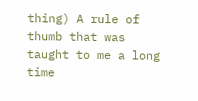thing) A rule of thumb that was taught to me a long time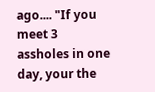ago.... "If you meet 3 assholes in one day, your the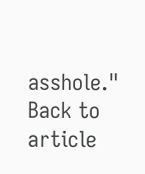asshole."
Back to article